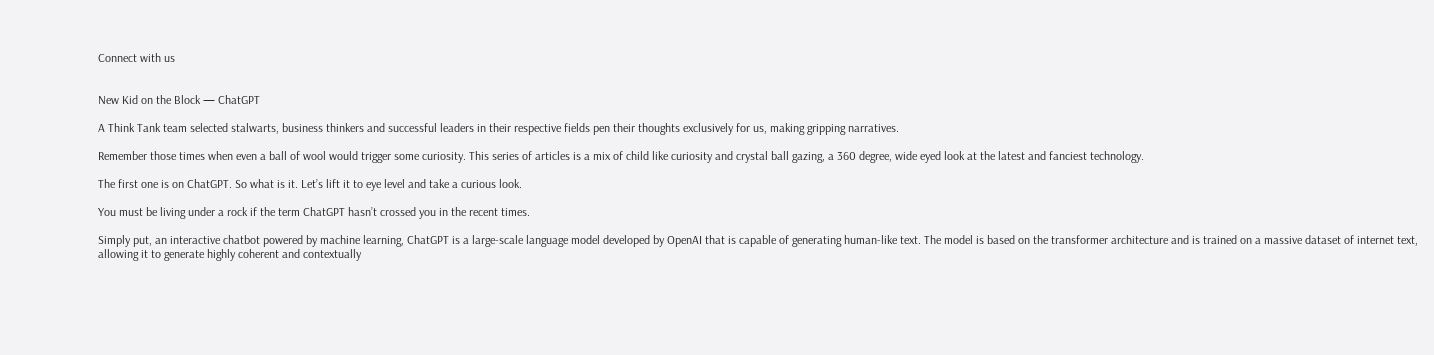Connect with us


New Kid on the Block — ChatGPT

A Think Tank team selected stalwarts, business thinkers and successful leaders in their respective fields pen their thoughts exclusively for us, making gripping narratives.

Remember those times when even a ball of wool would trigger some curiosity. This series of articles is a mix of child like curiosity and crystal ball gazing, a 360 degree, wide eyed look at the latest and fanciest technology.

The first one is on ChatGPT. So what is it. Let’s lift it to eye level and take a curious look.

You must be living under a rock if the term ChatGPT hasn’t crossed you in the recent times.

Simply put, an interactive chatbot powered by machine learning, ChatGPT is a large-scale language model developed by OpenAI that is capable of generating human-like text. The model is based on the transformer architecture and is trained on a massive dataset of internet text, allowing it to generate highly coherent and contextually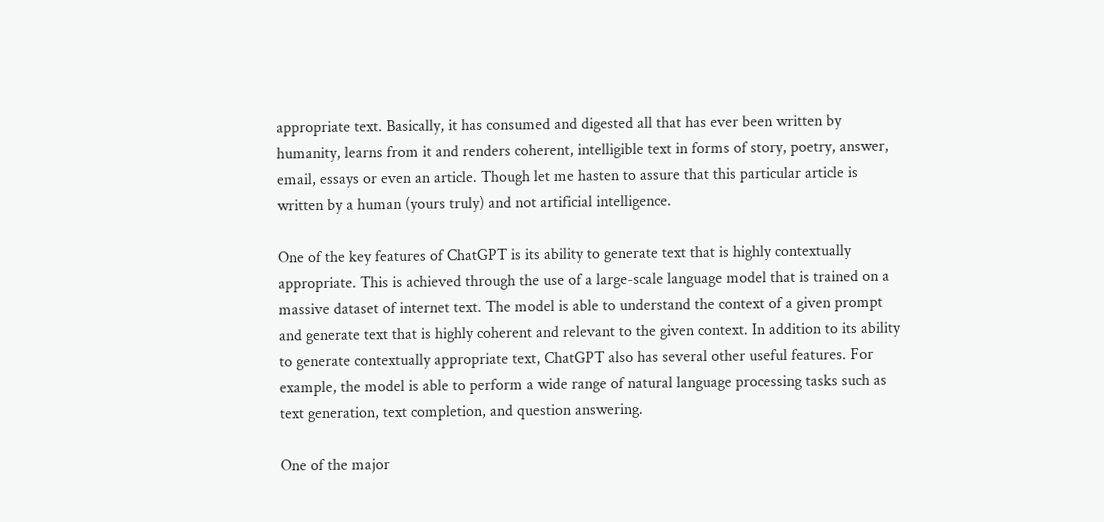appropriate text. Basically, it has consumed and digested all that has ever been written by humanity, learns from it and renders coherent, intelligible text in forms of story, poetry, answer, email, essays or even an article. Though let me hasten to assure that this particular article is written by a human (yours truly) and not artificial intelligence.

One of the key features of ChatGPT is its ability to generate text that is highly contextually appropriate. This is achieved through the use of a large-scale language model that is trained on a massive dataset of internet text. The model is able to understand the context of a given prompt and generate text that is highly coherent and relevant to the given context. In addition to its ability to generate contextually appropriate text, ChatGPT also has several other useful features. For example, the model is able to perform a wide range of natural language processing tasks such as text generation, text completion, and question answering.

One of the major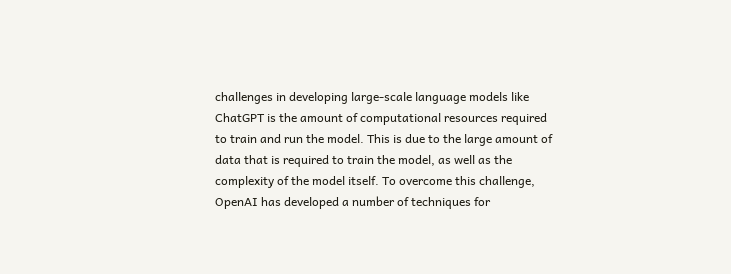challenges in developing large-scale language models like ChatGPT is the amount of computational resources required to train and run the model. This is due to the large amount of data that is required to train the model, as well as the complexity of the model itself. To overcome this challenge, OpenAI has developed a number of techniques for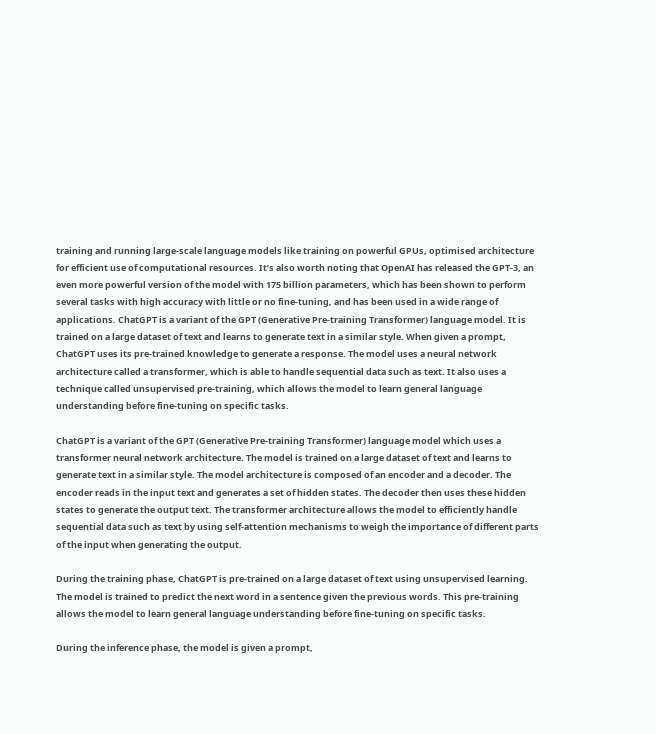training and running large-scale language models like training on powerful GPUs, optimised architecture for efficient use of computational resources. It’s also worth noting that OpenAI has released the GPT-3, an even more powerful version of the model with 175 billion parameters, which has been shown to perform several tasks with high accuracy with little or no fine-tuning, and has been used in a wide range of applications. ChatGPT is a variant of the GPT (Generative Pre-training Transformer) language model. It is trained on a large dataset of text and learns to generate text in a similar style. When given a prompt, ChatGPT uses its pre-trained knowledge to generate a response. The model uses a neural network architecture called a transformer, which is able to handle sequential data such as text. It also uses a technique called unsupervised pre-training, which allows the model to learn general language understanding before fine-tuning on specific tasks.

ChatGPT is a variant of the GPT (Generative Pre-training Transformer) language model which uses a transformer neural network architecture. The model is trained on a large dataset of text and learns to generate text in a similar style. The model architecture is composed of an encoder and a decoder. The encoder reads in the input text and generates a set of hidden states. The decoder then uses these hidden states to generate the output text. The transformer architecture allows the model to efficiently handle sequential data such as text by using self-attention mechanisms to weigh the importance of different parts of the input when generating the output.

During the training phase, ChatGPT is pre-trained on a large dataset of text using unsupervised learning. The model is trained to predict the next word in a sentence given the previous words. This pre-training allows the model to learn general language understanding before fine-tuning on specific tasks.

During the inference phase, the model is given a prompt,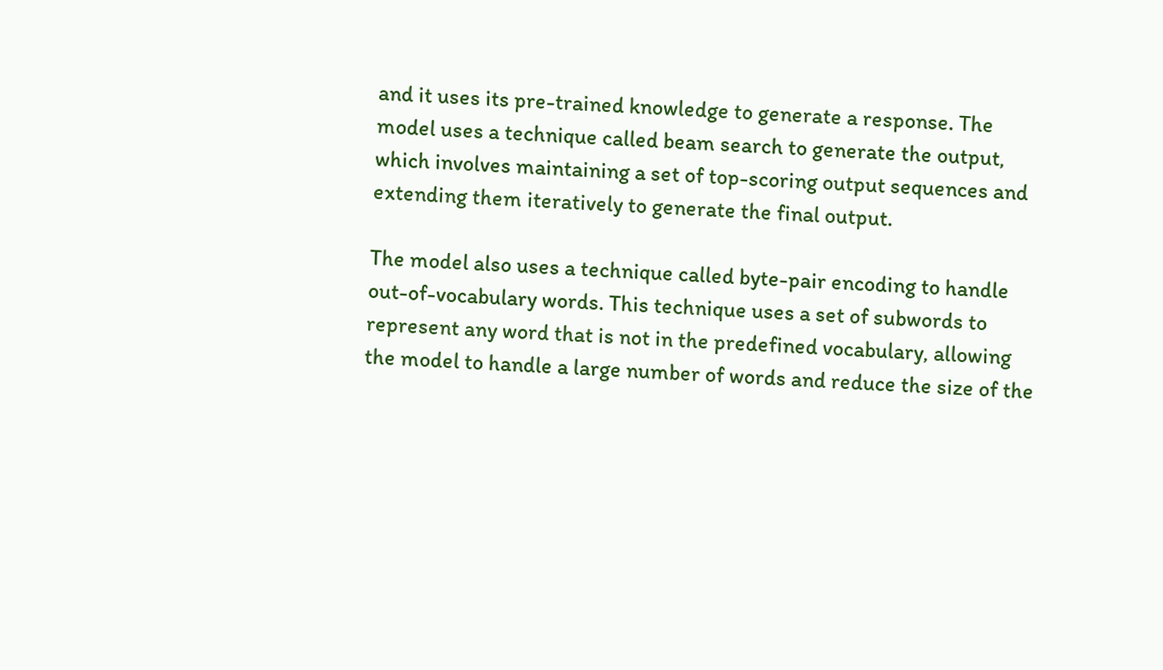and it uses its pre-trained knowledge to generate a response. The model uses a technique called beam search to generate the output, which involves maintaining a set of top-scoring output sequences and extending them iteratively to generate the final output.

The model also uses a technique called byte-pair encoding to handle out-of-vocabulary words. This technique uses a set of subwords to represent any word that is not in the predefined vocabulary, allowing the model to handle a large number of words and reduce the size of the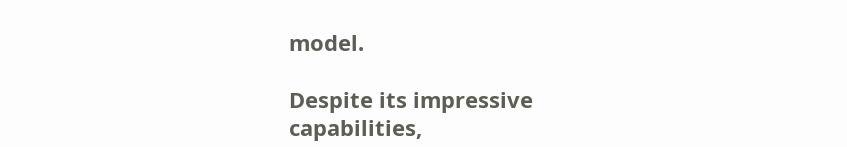model.

Despite its impressive capabilities,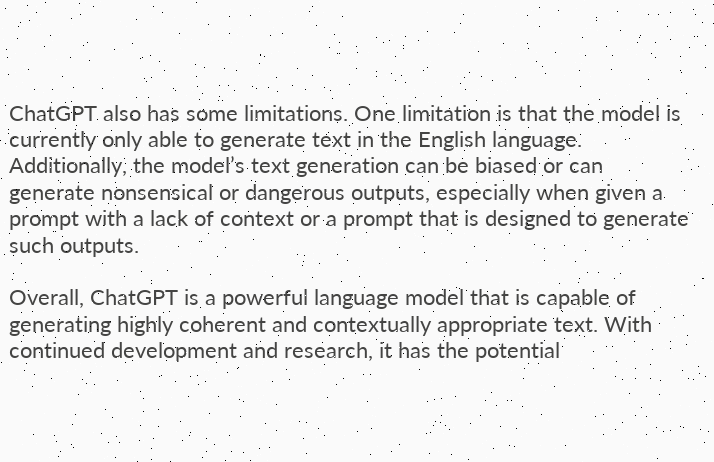ChatGPT also has some limitations. One limitation is that the model is currently only able to generate text in the English language. Additionally, the model’s text generation can be biased or can generate nonsensical or dangerous outputs, especially when given a prompt with a lack of context or a prompt that is designed to generate such outputs.

Overall, ChatGPT is a powerful language model that is capable of generating highly coherent and contextually appropriate text. With continued development and research, it has the potential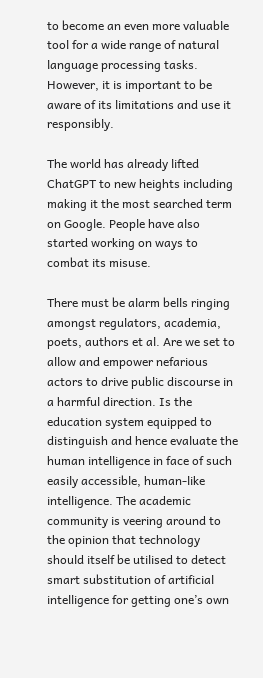to become an even more valuable tool for a wide range of natural language processing tasks. However, it is important to be aware of its limitations and use it responsibly.

The world has already lifted ChatGPT to new heights including making it the most searched term on Google. People have also started working on ways to combat its misuse.

There must be alarm bells ringing amongst regulators, academia, poets, authors et al. Are we set to allow and empower nefarious actors to drive public discourse in a harmful direction. Is the education system equipped to distinguish and hence evaluate the human intelligence in face of such easily accessible, human-like intelligence. The academic community is veering around to the opinion that technology should itself be utilised to detect smart substitution of artificial intelligence for getting one’s own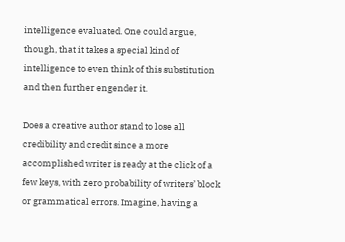intelligence evaluated. One could argue, though, that it takes a special kind of intelligence to even think of this substitution and then further engender it.

Does a creative author stand to lose all credibility and credit since a more accomplished writer is ready at the click of a few keys, with zero probability of writers’ block or grammatical errors. Imagine, having a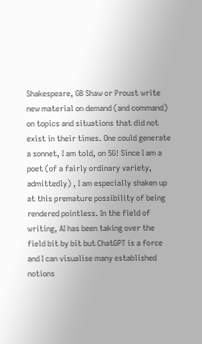Shakespeare, GB Shaw or Proust write new material on demand (and command) on topics and situations that did not exist in their times. One could generate a sonnet, I am told, on 5G! Since I am a poet (of a fairly ordinary variety, admittedly) , I am especially shaken up at this premature possibility of being rendered pointless. In the field of writing, AI has been taking over the field bit by bit but ChatGPT is a force and I can visualise many established notions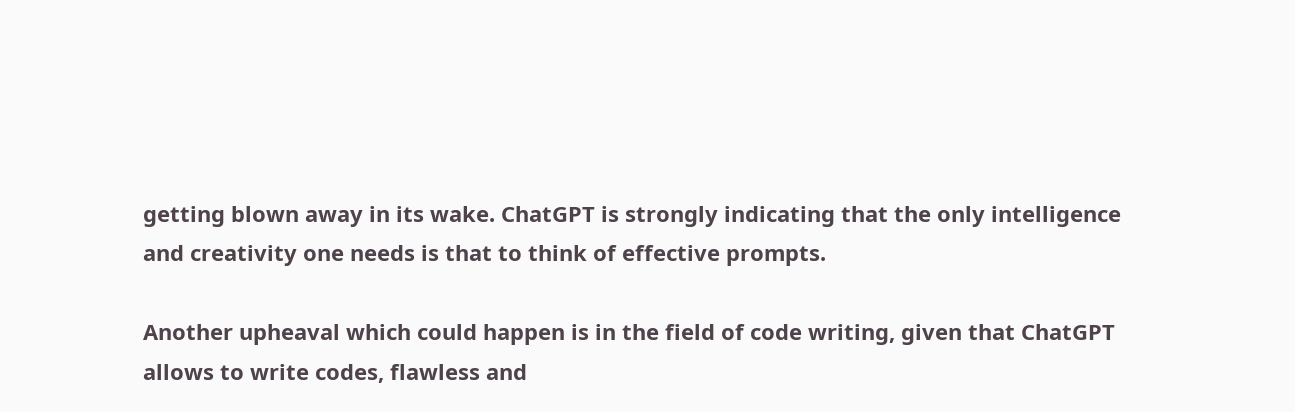getting blown away in its wake. ChatGPT is strongly indicating that the only intelligence and creativity one needs is that to think of effective prompts.

Another upheaval which could happen is in the field of code writing, given that ChatGPT allows to write codes, flawless and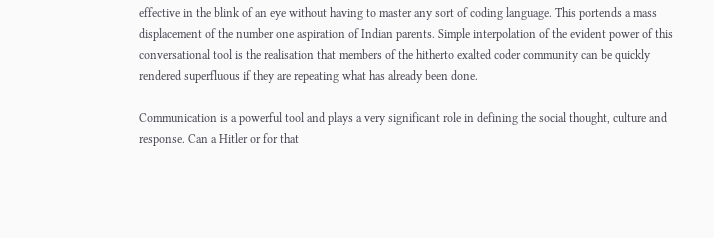effective in the blink of an eye without having to master any sort of coding language. This portends a mass displacement of the number one aspiration of Indian parents. Simple interpolation of the evident power of this conversational tool is the realisation that members of the hitherto exalted coder community can be quickly rendered superfluous if they are repeating what has already been done.

Communication is a powerful tool and plays a very significant role in defining the social thought, culture and response. Can a Hitler or for that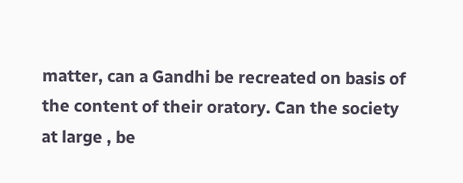matter, can a Gandhi be recreated on basis of the content of their oratory. Can the society at large , be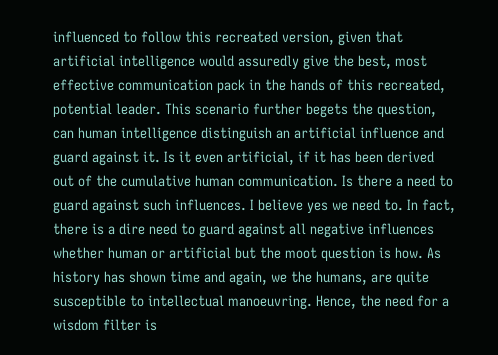influenced to follow this recreated version, given that artificial intelligence would assuredly give the best, most effective communication pack in the hands of this recreated, potential leader. This scenario further begets the question, can human intelligence distinguish an artificial influence and guard against it. Is it even artificial, if it has been derived out of the cumulative human communication. Is there a need to guard against such influences. I believe yes we need to. In fact, there is a dire need to guard against all negative influences whether human or artificial but the moot question is how. As history has shown time and again, we the humans, are quite susceptible to intellectual manoeuvring. Hence, the need for a wisdom filter is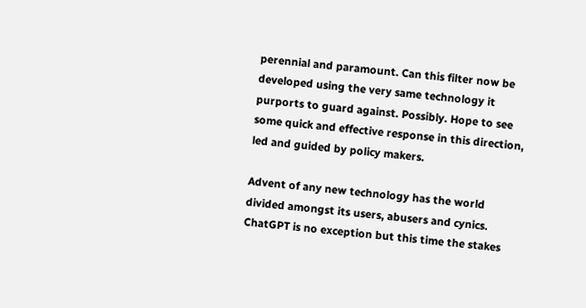perennial and paramount. Can this filter now be developed using the very same technology it purports to guard against. Possibly. Hope to see some quick and effective response in this direction, led and guided by policy makers.

Advent of any new technology has the world divided amongst its users, abusers and cynics. ChatGPT is no exception but this time the stakes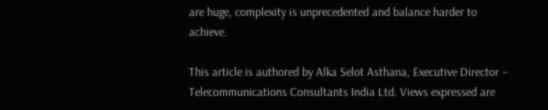are huge, complexity is unprecedented and balance harder to achieve.

This article is authored by Alka Selot Asthana, Executive Director – Telecommunications Consultants India Ltd. Views expressed are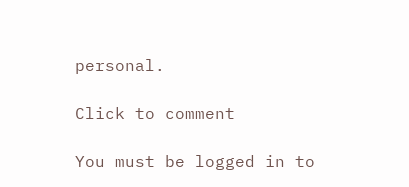personal.

Click to comment

You must be logged in to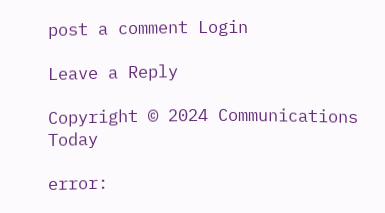post a comment Login

Leave a Reply

Copyright © 2024 Communications Today

error: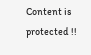Content is protected !!